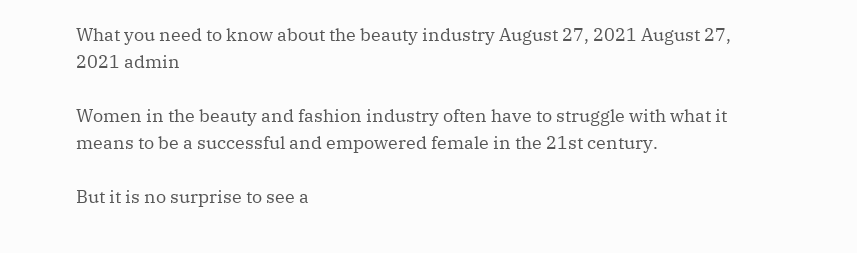What you need to know about the beauty industry August 27, 2021 August 27, 2021 admin

Women in the beauty and fashion industry often have to struggle with what it means to be a successful and empowered female in the 21st century.

But it is no surprise to see a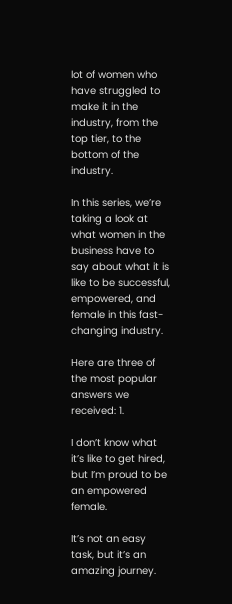lot of women who have struggled to make it in the industry, from the top tier, to the bottom of the industry.

In this series, we’re taking a look at what women in the business have to say about what it is like to be successful, empowered, and female in this fast-changing industry.

Here are three of the most popular answers we received: 1.

I don’t know what it’s like to get hired, but I’m proud to be an empowered female.

It’s not an easy task, but it’s an amazing journey.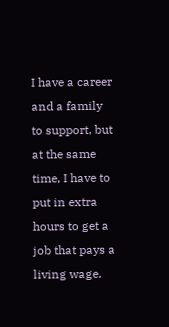I have a career and a family to support, but at the same time, I have to put in extra hours to get a job that pays a living wage.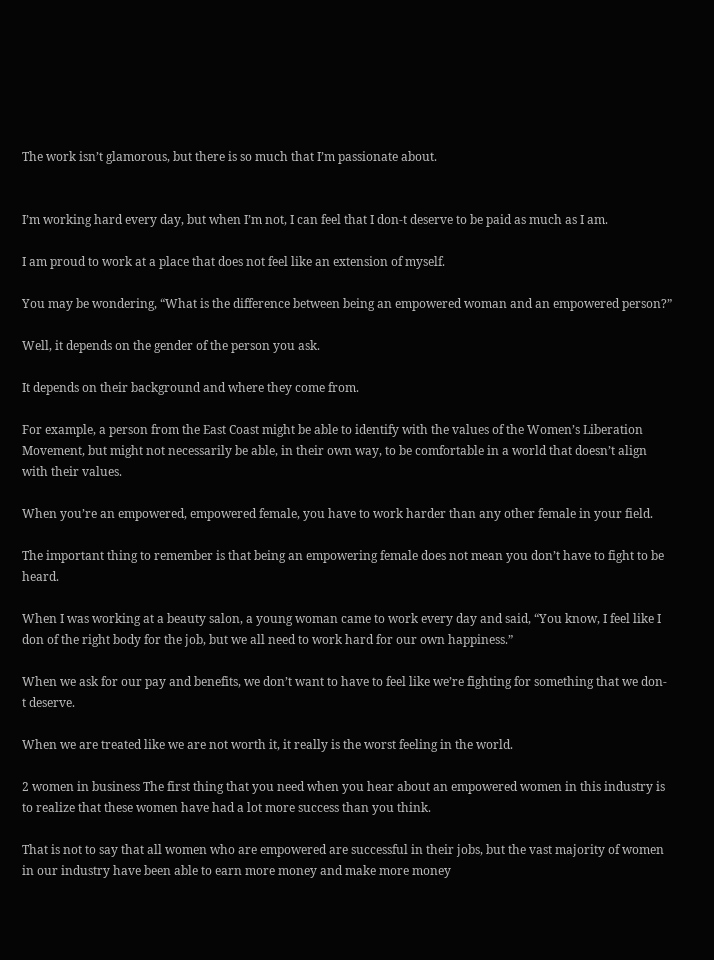The work isn’t glamorous, but there is so much that I’m passionate about.


I’m working hard every day, but when I’m not, I can feel that I don-t deserve to be paid as much as I am.

I am proud to work at a place that does not feel like an extension of myself.

You may be wondering, “What is the difference between being an empowered woman and an empowered person?”

Well, it depends on the gender of the person you ask.

It depends on their background and where they come from.

For example, a person from the East Coast might be able to identify with the values of the Women’s Liberation Movement, but might not necessarily be able, in their own way, to be comfortable in a world that doesn’t align with their values.

When you’re an empowered, empowered female, you have to work harder than any other female in your field.

The important thing to remember is that being an empowering female does not mean you don’t have to fight to be heard.

When I was working at a beauty salon, a young woman came to work every day and said, “You know, I feel like I don of the right body for the job, but we all need to work hard for our own happiness.”

When we ask for our pay and benefits, we don’t want to have to feel like we’re fighting for something that we don- t deserve.

When we are treated like we are not worth it, it really is the worst feeling in the world.

2 women in business The first thing that you need when you hear about an empowered women in this industry is to realize that these women have had a lot more success than you think.

That is not to say that all women who are empowered are successful in their jobs, but the vast majority of women in our industry have been able to earn more money and make more money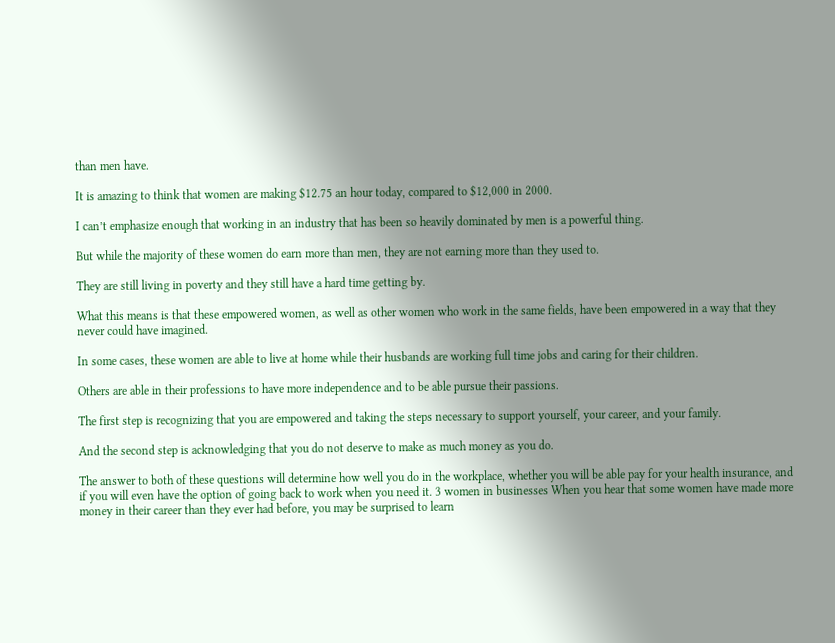than men have.

It is amazing to think that women are making $12.75 an hour today, compared to $12,000 in 2000.

I can’t emphasize enough that working in an industry that has been so heavily dominated by men is a powerful thing.

But while the majority of these women do earn more than men, they are not earning more than they used to.

They are still living in poverty and they still have a hard time getting by.

What this means is that these empowered women, as well as other women who work in the same fields, have been empowered in a way that they never could have imagined.

In some cases, these women are able to live at home while their husbands are working full time jobs and caring for their children.

Others are able in their professions to have more independence and to be able pursue their passions.

The first step is recognizing that you are empowered and taking the steps necessary to support yourself, your career, and your family.

And the second step is acknowledging that you do not deserve to make as much money as you do.

The answer to both of these questions will determine how well you do in the workplace, whether you will be able pay for your health insurance, and if you will even have the option of going back to work when you need it. 3 women in businesses When you hear that some women have made more money in their career than they ever had before, you may be surprised to learn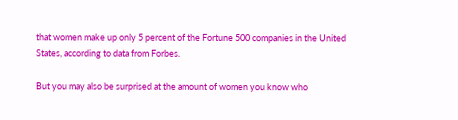that women make up only 5 percent of the Fortune 500 companies in the United States, according to data from Forbes.

But you may also be surprised at the amount of women you know who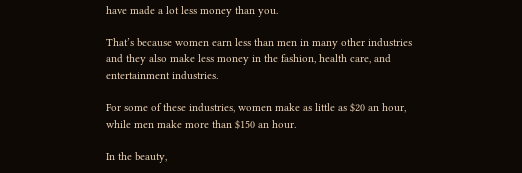have made a lot less money than you.

That’s because women earn less than men in many other industries and they also make less money in the fashion, health care, and entertainment industries.

For some of these industries, women make as little as $20 an hour, while men make more than $150 an hour.

In the beauty,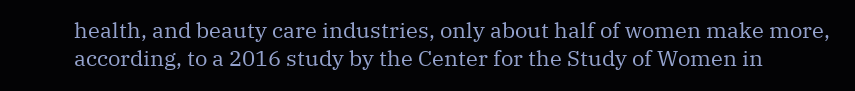health, and beauty care industries, only about half of women make more, according, to a 2016 study by the Center for the Study of Women in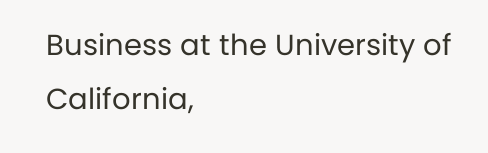Business at the University of California,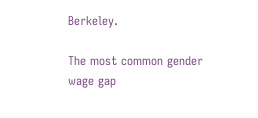Berkeley.

The most common gender wage gap